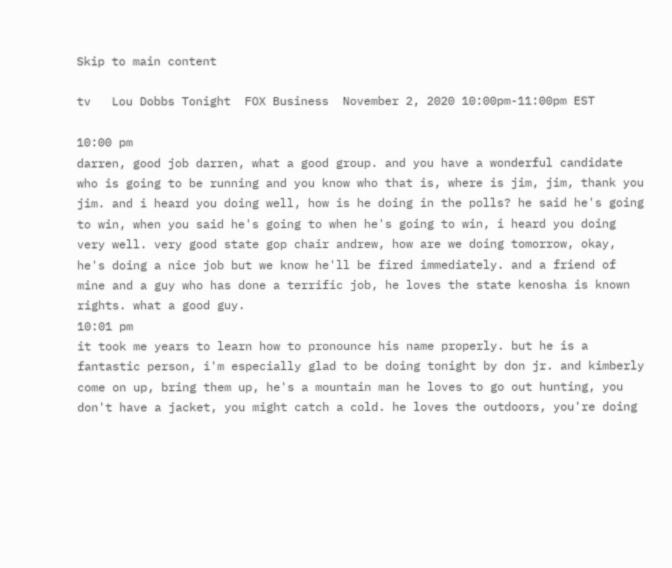Skip to main content

tv   Lou Dobbs Tonight  FOX Business  November 2, 2020 10:00pm-11:00pm EST

10:00 pm
darren, good job darren, what a good group. and you have a wonderful candidate who is going to be running and you know who that is, where is jim, jim, thank you jim. and i heard you doing well, how is he doing in the polls? he said he's going to win, when you said he's going to when he's going to win, i heard you doing very well. very good state gop chair andrew, how are we doing tomorrow, okay, he's doing a nice job but we know he'll be fired immediately. and a friend of mine and a guy who has done a terrific job, he loves the state kenosha is known rights. what a good guy.
10:01 pm
it took me years to learn how to pronounce his name properly. but he is a fantastic person, i'm especially glad to be doing tonight by don jr. and kimberly come on up, bring them up, he's a mountain man he loves to go out hunting, you don't have a jacket, you might catch a cold. he loves the outdoors, you're doing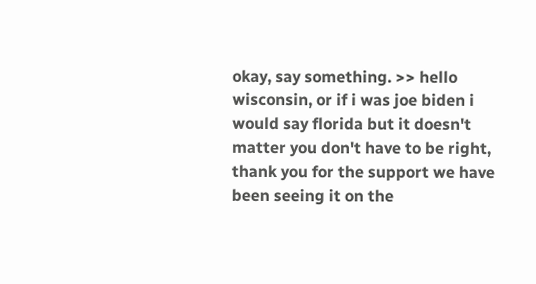okay, say something. >> hello wisconsin, or if i was joe biden i would say florida but it doesn't matter you don't have to be right, thank you for the support we have been seeing it on the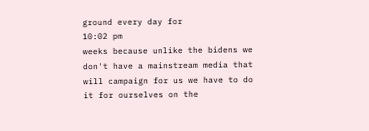ground every day for
10:02 pm
weeks because unlike the bidens we don't have a mainstream media that will campaign for us we have to do it for ourselves on the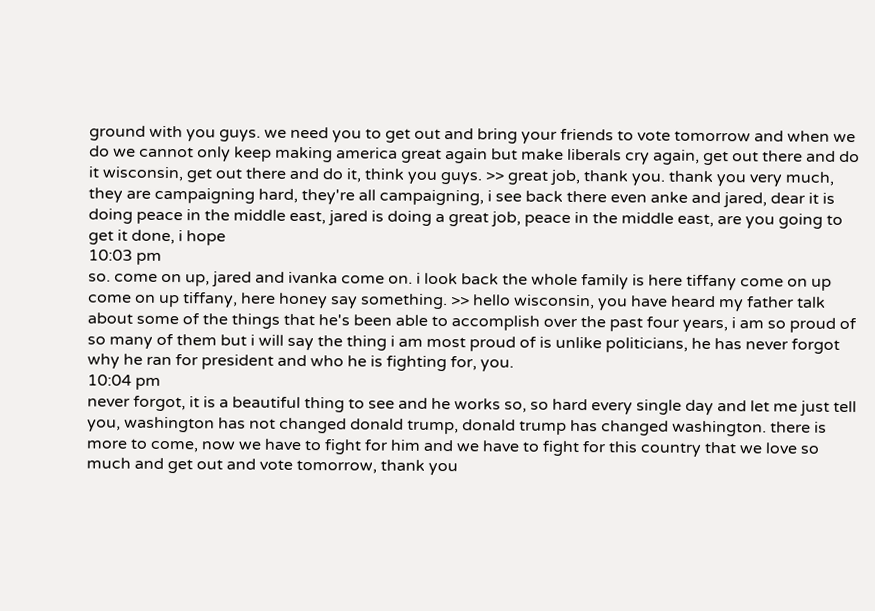ground with you guys. we need you to get out and bring your friends to vote tomorrow and when we do we cannot only keep making america great again but make liberals cry again, get out there and do it wisconsin, get out there and do it, think you guys. >> great job, thank you. thank you very much, they are campaigning hard, they're all campaigning, i see back there even anke and jared, dear it is doing peace in the middle east, jared is doing a great job, peace in the middle east, are you going to get it done, i hope
10:03 pm
so. come on up, jared and ivanka come on. i look back the whole family is here tiffany come on up come on up tiffany, here honey say something. >> hello wisconsin, you have heard my father talk about some of the things that he's been able to accomplish over the past four years, i am so proud of so many of them but i will say the thing i am most proud of is unlike politicians, he has never forgot why he ran for president and who he is fighting for, you.
10:04 pm
never forgot, it is a beautiful thing to see and he works so, so hard every single day and let me just tell you, washington has not changed donald trump, donald trump has changed washington. there is more to come, now we have to fight for him and we have to fight for this country that we love so much and get out and vote tomorrow, thank you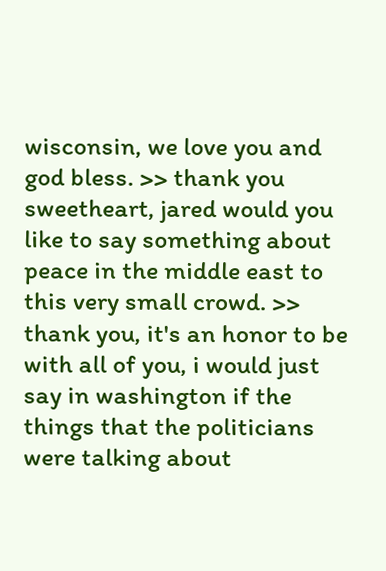wisconsin, we love you and god bless. >> thank you sweetheart, jared would you like to say something about peace in the middle east to this very small crowd. >> thank you, it's an honor to be with all of you, i would just say in washington if the things that the politicians were talking about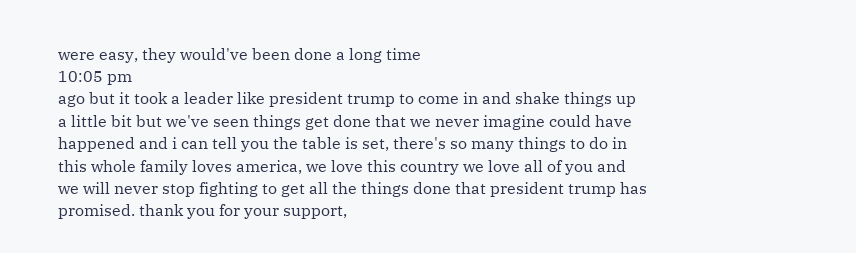were easy, they would've been done a long time
10:05 pm
ago but it took a leader like president trump to come in and shake things up a little bit but we've seen things get done that we never imagine could have happened and i can tell you the table is set, there's so many things to do in this whole family loves america, we love this country we love all of you and we will never stop fighting to get all the things done that president trump has promised. thank you for your support,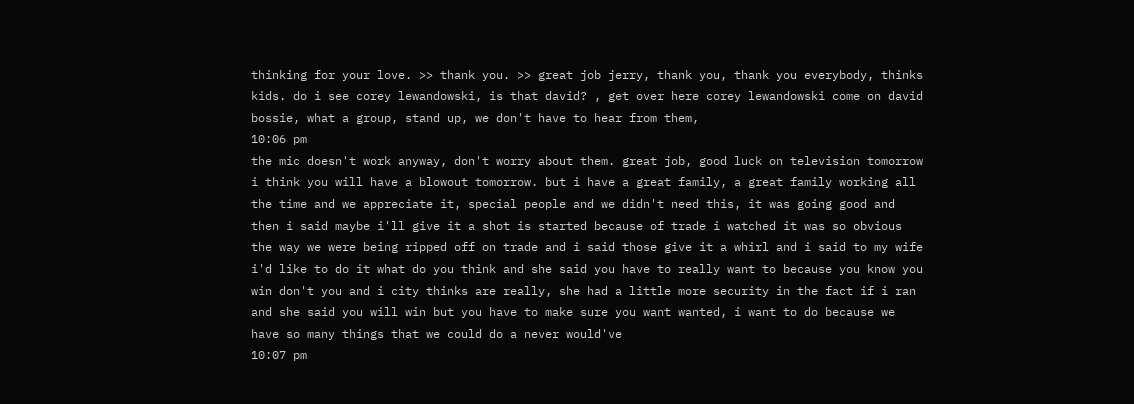thinking for your love. >> thank you. >> great job jerry, thank you, thank you everybody, thinks kids. do i see corey lewandowski, is that david? , get over here corey lewandowski come on david bossie, what a group, stand up, we don't have to hear from them,
10:06 pm
the mic doesn't work anyway, don't worry about them. great job, good luck on television tomorrow i think you will have a blowout tomorrow. but i have a great family, a great family working all the time and we appreciate it, special people and we didn't need this, it was going good and then i said maybe i'll give it a shot is started because of trade i watched it was so obvious the way we were being ripped off on trade and i said those give it a whirl and i said to my wife i'd like to do it what do you think and she said you have to really want to because you know you win don't you and i city thinks are really, she had a little more security in the fact if i ran and she said you will win but you have to make sure you want wanted, i want to do because we have so many things that we could do a never would've
10:07 pm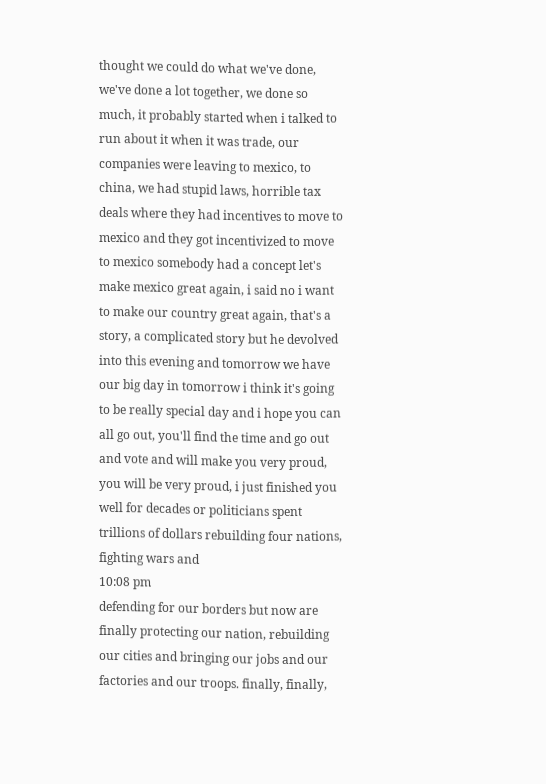thought we could do what we've done, we've done a lot together, we done so much, it probably started when i talked to run about it when it was trade, our companies were leaving to mexico, to china, we had stupid laws, horrible tax deals where they had incentives to move to mexico and they got incentivized to move to mexico somebody had a concept let's make mexico great again, i said no i want to make our country great again, that's a story, a complicated story but he devolved into this evening and tomorrow we have our big day in tomorrow i think it's going to be really special day and i hope you can all go out, you'll find the time and go out and vote and will make you very proud, you will be very proud, i just finished you well for decades or politicians spent trillions of dollars rebuilding four nations, fighting wars and
10:08 pm
defending for our borders but now are finally protecting our nation, rebuilding our cities and bringing our jobs and our factories and our troops. finally, finally,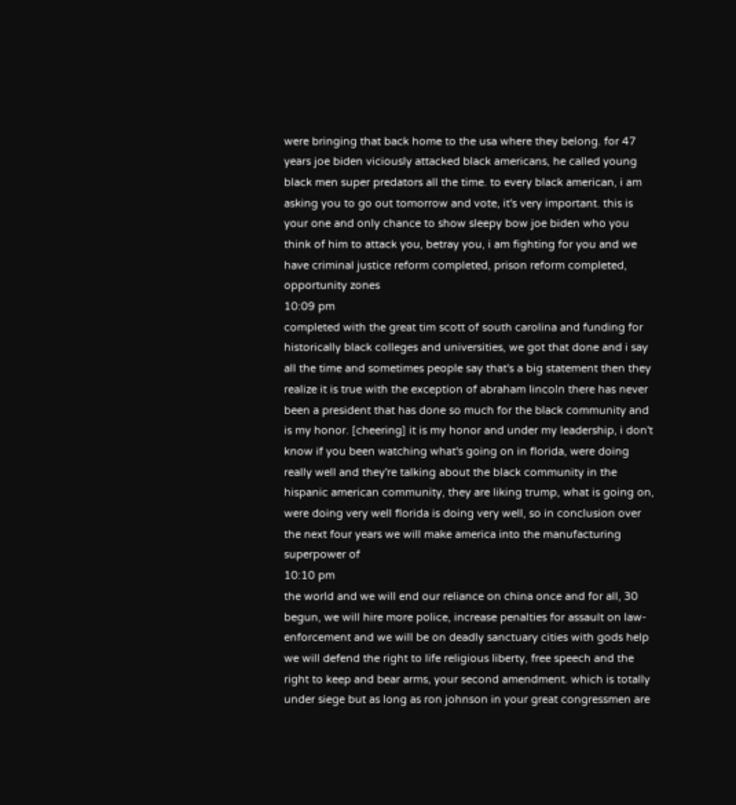were bringing that back home to the usa where they belong. for 47 years joe biden viciously attacked black americans, he called young black men super predators all the time. to every black american, i am asking you to go out tomorrow and vote, it's very important. this is your one and only chance to show sleepy bow joe biden who you think of him to attack you, betray you, i am fighting for you and we have criminal justice reform completed, prison reform completed, opportunity zones
10:09 pm
completed with the great tim scott of south carolina and funding for historically black colleges and universities, we got that done and i say all the time and sometimes people say that's a big statement then they realize it is true with the exception of abraham lincoln there has never been a president that has done so much for the black community and is my honor. [cheering] it is my honor and under my leadership, i don't know if you been watching what's going on in florida, were doing really well and they're talking about the black community in the hispanic american community, they are liking trump, what is going on, were doing very well florida is doing very well, so in conclusion over the next four years we will make america into the manufacturing superpower of
10:10 pm
the world and we will end our reliance on china once and for all, 30 begun, we will hire more police, increase penalties for assault on law-enforcement and we will be on deadly sanctuary cities with gods help we will defend the right to life religious liberty, free speech and the right to keep and bear arms, your second amendment. which is totally under siege but as long as ron johnson in your great congressmen are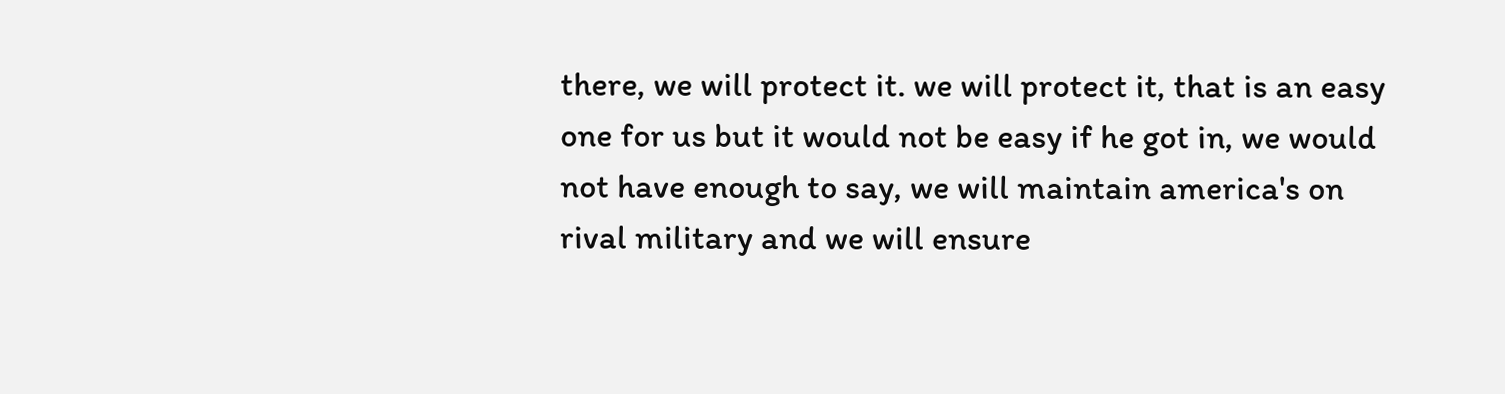there, we will protect it. we will protect it, that is an easy one for us but it would not be easy if he got in, we would not have enough to say, we will maintain america's on rival military and we will ensure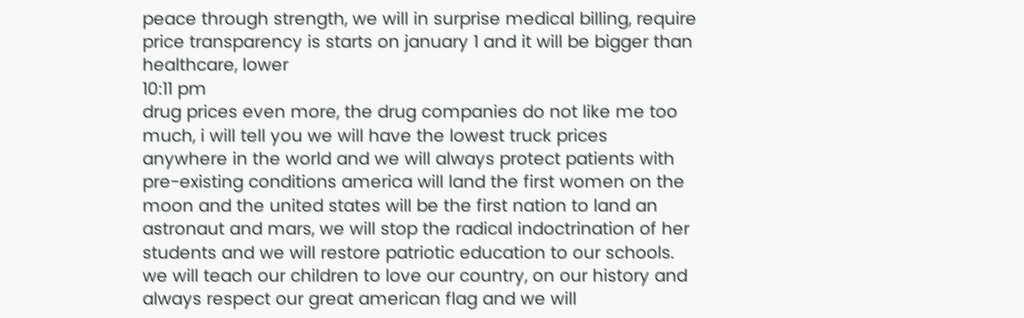peace through strength, we will in surprise medical billing, require price transparency is starts on january 1 and it will be bigger than healthcare, lower
10:11 pm
drug prices even more, the drug companies do not like me too much, i will tell you we will have the lowest truck prices anywhere in the world and we will always protect patients with pre-existing conditions america will land the first women on the moon and the united states will be the first nation to land an astronaut and mars, we will stop the radical indoctrination of her students and we will restore patriotic education to our schools. we will teach our children to love our country, on our history and always respect our great american flag and we will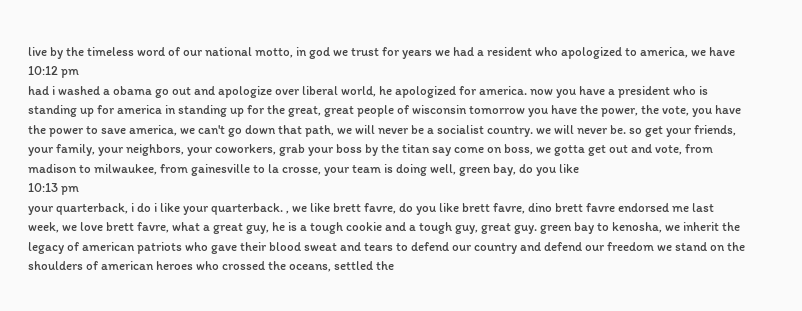live by the timeless word of our national motto, in god we trust for years we had a resident who apologized to america, we have
10:12 pm
had i washed a obama go out and apologize over liberal world, he apologized for america. now you have a president who is standing up for america in standing up for the great, great people of wisconsin tomorrow you have the power, the vote, you have the power to save america, we can't go down that path, we will never be a socialist country. we will never be. so get your friends, your family, your neighbors, your coworkers, grab your boss by the titan say come on boss, we gotta get out and vote, from madison to milwaukee, from gainesville to la crosse, your team is doing well, green bay, do you like
10:13 pm
your quarterback, i do i like your quarterback. , we like brett favre, do you like brett favre, dino brett favre endorsed me last week, we love brett favre, what a great guy, he is a tough cookie and a tough guy, great guy. green bay to kenosha, we inherit the legacy of american patriots who gave their blood sweat and tears to defend our country and defend our freedom we stand on the shoulders of american heroes who crossed the oceans, settled the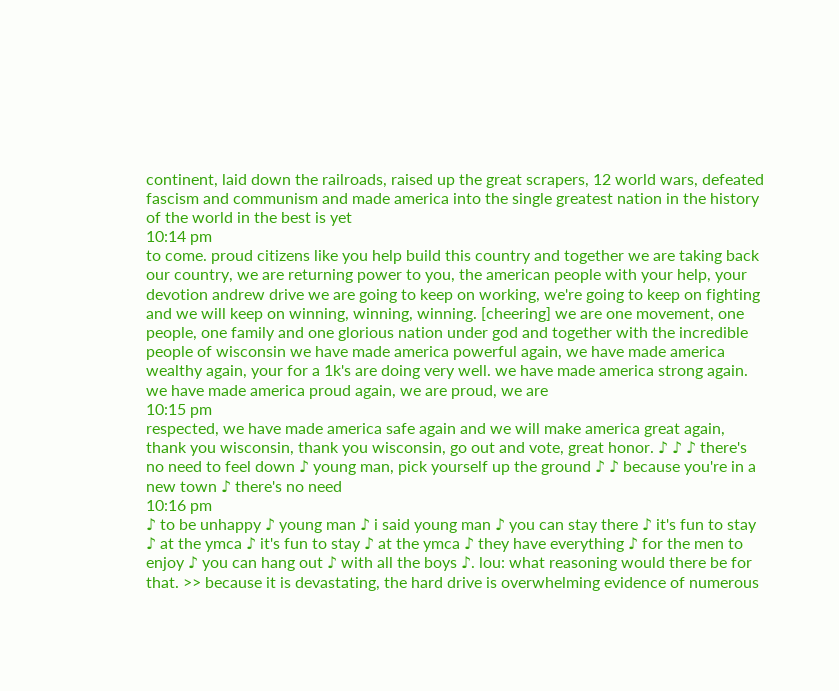continent, laid down the railroads, raised up the great scrapers, 12 world wars, defeated fascism and communism and made america into the single greatest nation in the history of the world in the best is yet
10:14 pm
to come. proud citizens like you help build this country and together we are taking back our country, we are returning power to you, the american people with your help, your devotion andrew drive we are going to keep on working, we're going to keep on fighting and we will keep on winning, winning, winning. [cheering] we are one movement, one people, one family and one glorious nation under god and together with the incredible people of wisconsin we have made america powerful again, we have made america wealthy again, your for a 1k's are doing very well. we have made america strong again. we have made america proud again, we are proud, we are
10:15 pm
respected, we have made america safe again and we will make america great again, thank you wisconsin, thank you wisconsin, go out and vote, great honor. ♪ ♪ ♪ there's no need to feel down ♪ young man, pick yourself up the ground ♪ ♪ because you're in a new town ♪ there's no need
10:16 pm
♪ to be unhappy ♪ young man ♪ i said young man ♪ you can stay there ♪ it's fun to stay ♪ at the ymca ♪ it's fun to stay ♪ at the ymca ♪ they have everything ♪ for the men to enjoy ♪ you can hang out ♪ with all the boys ♪. lou: what reasoning would there be for that. >> because it is devastating, the hard drive is overwhelming evidence of numerous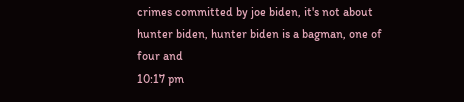crimes committed by joe biden, it's not about hunter biden, hunter biden is a bagman, one of four and
10:17 pm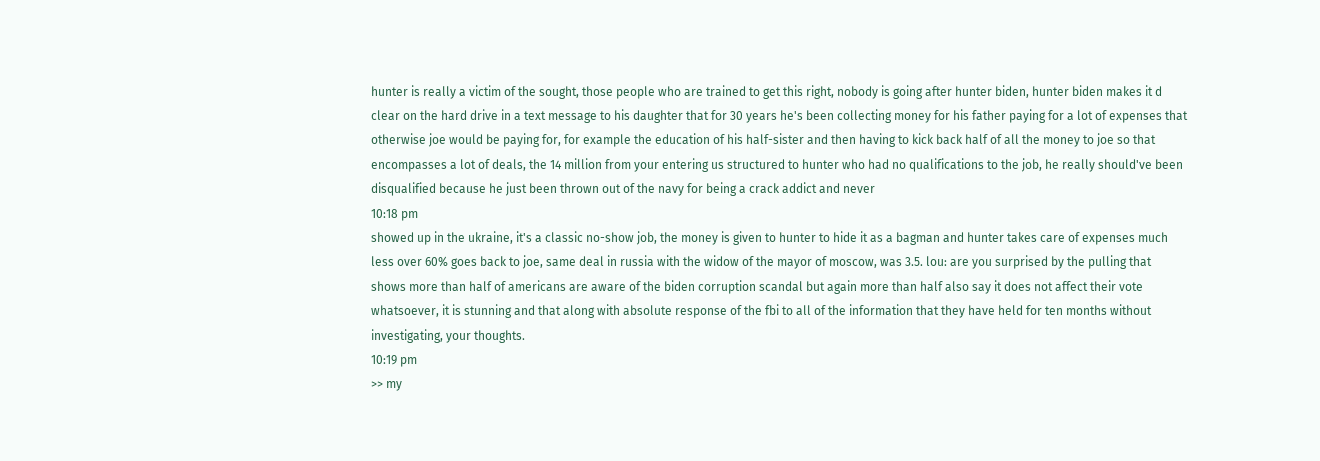hunter is really a victim of the sought, those people who are trained to get this right, nobody is going after hunter biden, hunter biden makes it d clear on the hard drive in a text message to his daughter that for 30 years he's been collecting money for his father paying for a lot of expenses that otherwise joe would be paying for, for example the education of his half-sister and then having to kick back half of all the money to joe so that encompasses a lot of deals, the 14 million from your entering us structured to hunter who had no qualifications to the job, he really should've been disqualified because he just been thrown out of the navy for being a crack addict and never
10:18 pm
showed up in the ukraine, it's a classic no-show job, the money is given to hunter to hide it as a bagman and hunter takes care of expenses much less over 60% goes back to joe, same deal in russia with the widow of the mayor of moscow, was 3.5. lou: are you surprised by the pulling that shows more than half of americans are aware of the biden corruption scandal but again more than half also say it does not affect their vote whatsoever, it is stunning and that along with absolute response of the fbi to all of the information that they have held for ten months without investigating, your thoughts.
10:19 pm
>> my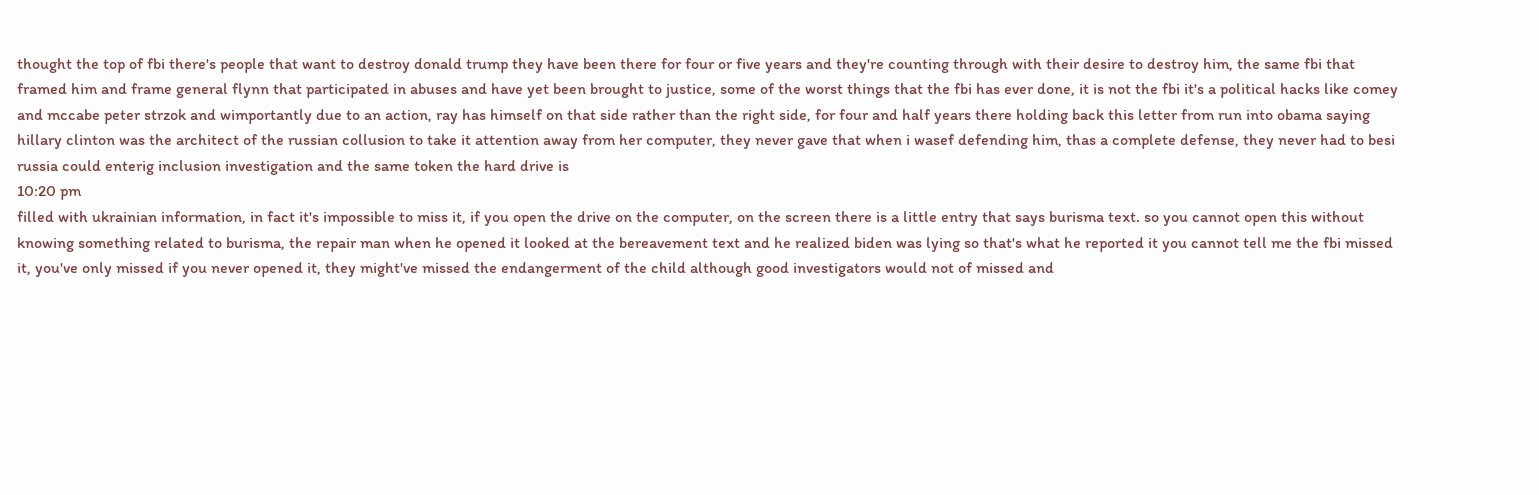thought the top of fbi there's people that want to destroy donald trump they have been there for four or five years and they're counting through with their desire to destroy him, the same fbi that framed him and frame general flynn that participated in abuses and have yet been brought to justice, some of the worst things that the fbi has ever done, it is not the fbi it's a political hacks like comey and mccabe peter strzok and wimportantly due to an action, ray has himself on that side rather than the right side, for four and half years there holding back this letter from run into obama saying hillary clinton was the architect of the russian collusion to take it attention away from her computer, they never gave that when i wasef defending him, thas a complete defense, they never had to besi russia could enterig inclusion investigation and the same token the hard drive is
10:20 pm
filled with ukrainian information, in fact it's impossible to miss it, if you open the drive on the computer, on the screen there is a little entry that says burisma text. so you cannot open this without knowing something related to burisma, the repair man when he opened it looked at the bereavement text and he realized biden was lying so that's what he reported it you cannot tell me the fbi missed it, you've only missed if you never opened it, they might've missed the endangerment of the child although good investigators would not of missed and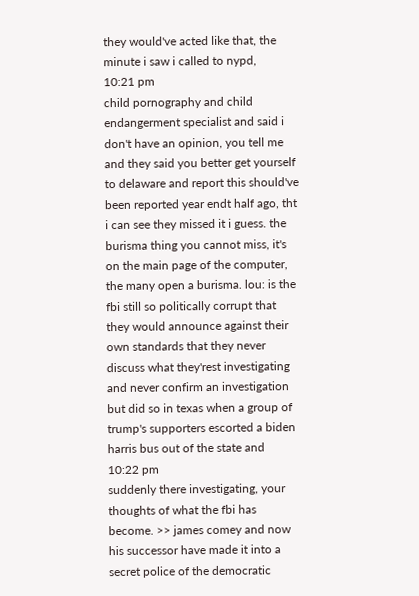they would've acted like that, the minute i saw i called to nypd,
10:21 pm
child pornography and child endangerment specialist and said i don't have an opinion, you tell me and they said you better get yourself to delaware and report this should've been reported year endt half ago, tht i can see they missed it i guess. the burisma thing you cannot miss, it's on the main page of the computer, the many open a burisma. lou: is the fbi still so politically corrupt that they would announce against their own standards that they never discuss what they'rest investigating and never confirm an investigation but did so in texas when a group of trump's supporters escorted a biden harris bus out of the state and
10:22 pm
suddenly there investigating, your thoughts of what the fbi has become. >> james comey and now his successor have made it into a secret police of the democratic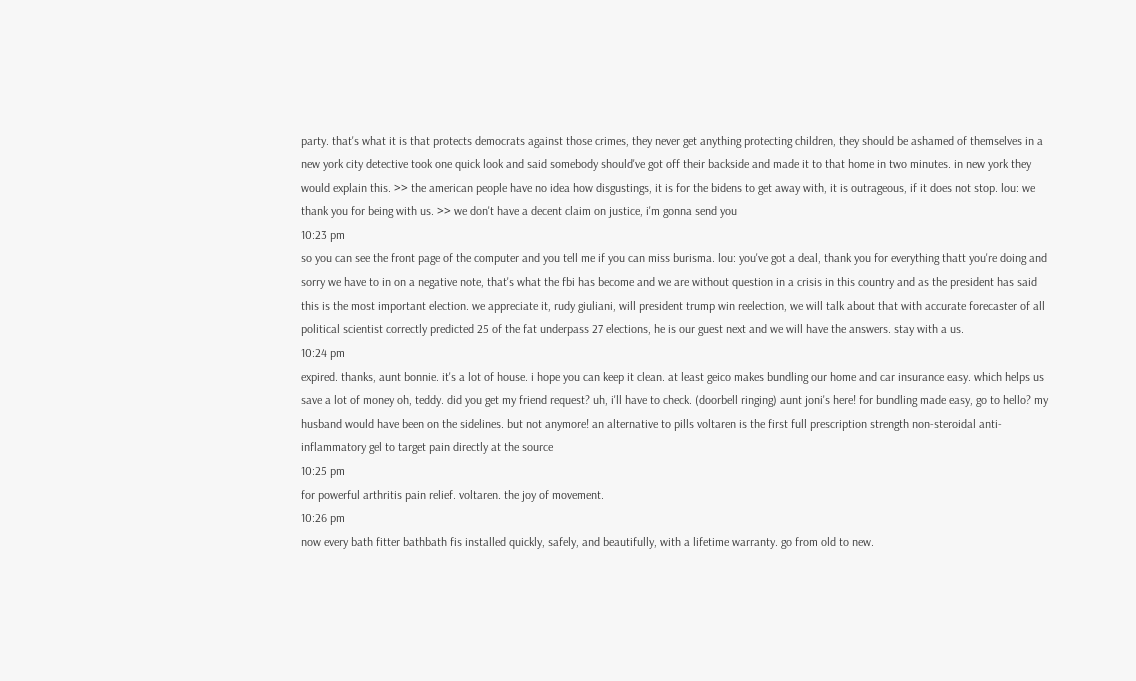party. that's what it is that protects democrats against those crimes, they never get anything protecting children, they should be ashamed of themselves in a new york city detective took one quick look and said somebody should've got off their backside and made it to that home in two minutes. in new york they would explain this. >> the american people have no idea how disgustings, it is for the bidens to get away with, it is outrageous, if it does not stop. lou: we thank you for being with us. >> we don't have a decent claim on justice, i'm gonna send you
10:23 pm
so you can see the front page of the computer and you tell me if you can miss burisma. lou: you've got a deal, thank you for everything thatt you're doing and sorry we have to in on a negative note, that's what the fbi has become and we are without question in a crisis in this country and as the president has said this is the most important election. we appreciate it, rudy giuliani, will president trump win reelection, we will talk about that with accurate forecaster of all political scientist correctly predicted 25 of the fat underpass 27 elections, he is our guest next and we will have the answers. stay with a us.
10:24 pm
expired. thanks, aunt bonnie. it's a lot of house. i hope you can keep it clean. at least geico makes bundling our home and car insurance easy. which helps us save a lot of money oh, teddy. did you get my friend request? uh, i'll have to check. (doorbell ringing) aunt joni's here! for bundling made easy, go to hello? my husband would have been on the sidelines. but not anymore! an alternative to pills voltaren is the first full prescription strength non-steroidal anti-inflammatory gel to target pain directly at the source
10:25 pm
for powerful arthritis pain relief. voltaren. the joy of movement.
10:26 pm
now every bath fitter bathbath fis installed quickly, safely, and beautifully, with a lifetime warranty. go from old to new.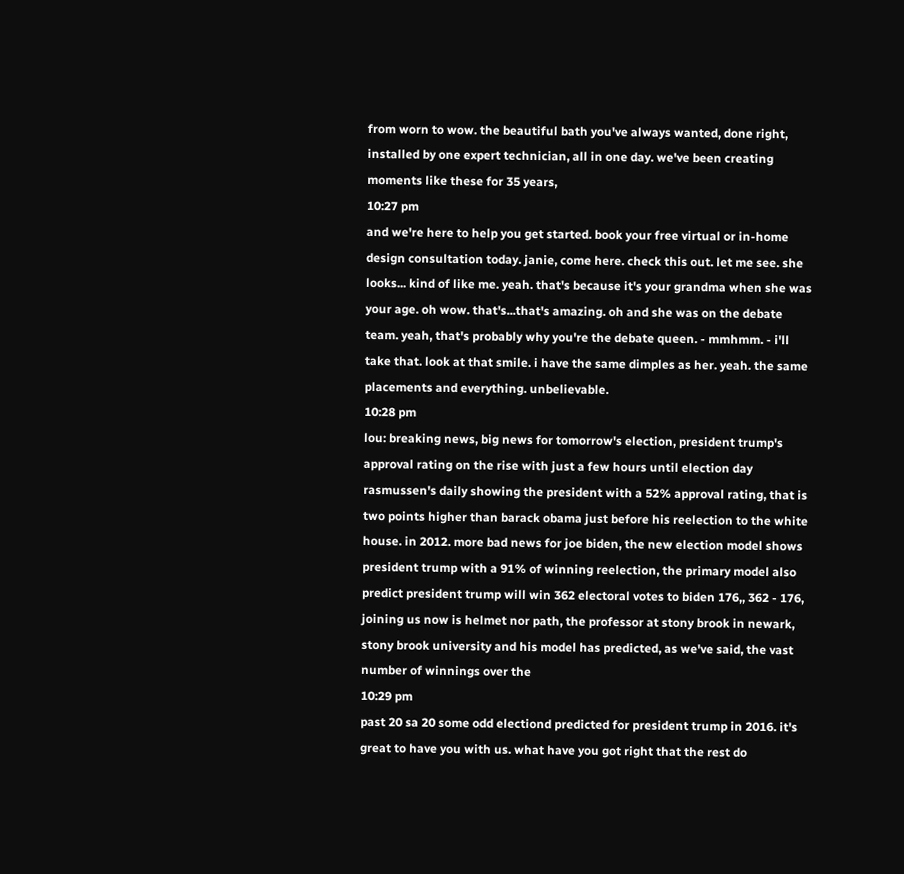from worn to wow. the beautiful bath you've always wanted, done right, installed by one expert technician, all in one day. we've been creating moments like these for 35 years,
10:27 pm
and we're here to help you get started. book your free virtual or in-home design consultation today. janie, come here. check this out. let me see. she looks... kind of like me. yeah. that's because it's your grandma when she was your age. oh wow. that's...that's amazing. oh and she was on the debate team. yeah, that's probably why you're the debate queen. - mmhmm. - i'll take that. look at that smile. i have the same dimples as her. yeah. the same placements and everything. unbelievable.
10:28 pm
lou: breaking news, big news for tomorrow's election, president trump's approval rating on the rise with just a few hours until election day rasmussen's daily showing the president with a 52% approval rating, that is two points higher than barack obama just before his reelection to the white house. in 2012. more bad news for joe biden, the new election model shows president trump with a 91% of winning reelection, the primary model also predict president trump will win 362 electoral votes to biden 176,, 362 - 176, joining us now is helmet nor path, the professor at stony brook in newark, stony brook university and his model has predicted, as we've said, the vast number of winnings over the
10:29 pm
past 20 sa 20 some odd electiond predicted for president trump in 2016. it's great to have you with us. what have you got right that the rest do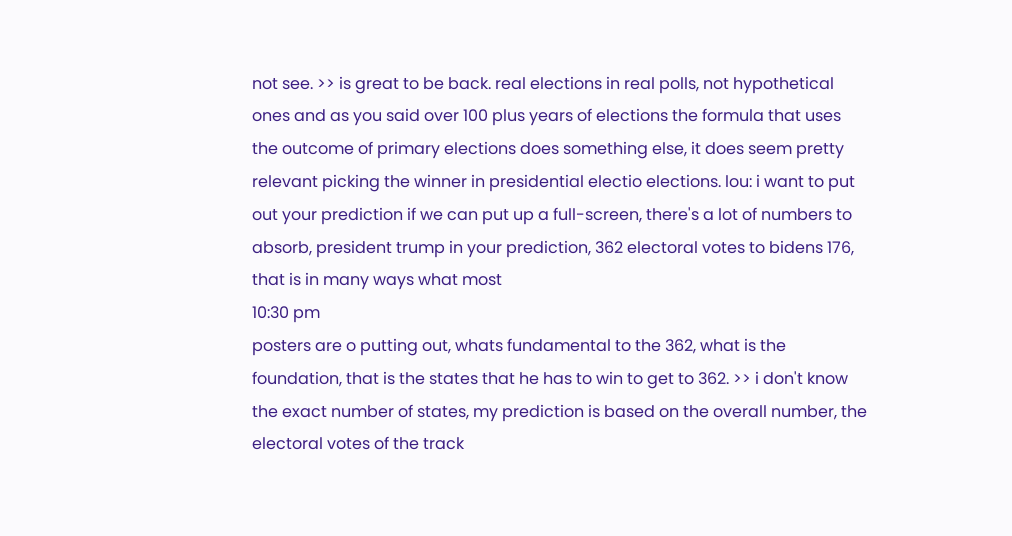not see. >> is great to be back. real elections in real polls, not hypothetical ones and as you said over 100 plus years of elections the formula that uses the outcome of primary elections does something else, it does seem pretty relevant picking the winner in presidential electio elections. lou: i want to put out your prediction if we can put up a full-screen, there's a lot of numbers to absorb, president trump in your prediction, 362 electoral votes to bidens 176, that is in many ways what most
10:30 pm
posters are o putting out, whats fundamental to the 362, what is the foundation, that is the states that he has to win to get to 362. >> i don't know the exact number of states, my prediction is based on the overall number, the electoral votes of the track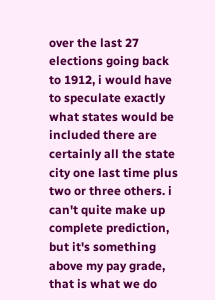over the last 27 elections going back to 1912, i would have to speculate exactly what states would be included there are certainly all the state city one last time plus two or three others. i can't quite make up complete prediction, but it's something above my pay grade, that is what we do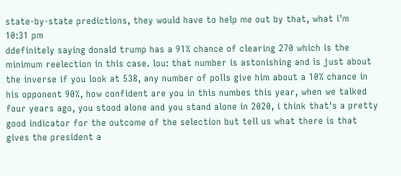state-by-state predictions, they would have to help me out by that, what i'm
10:31 pm
ddefinitely saying donald trump has a 91% chance of clearing 270 which is the minimum reelection in this case. lou: that number is astonishing and is just about the inverse if you look at 538, any number of polls give him about a 10% chance in his opponent 90%, how confident are you in this numbes this year, when we talked four years ago, you stood alone and you stand alone in 2020, i think that's a pretty good indicator for the outcome of the selection but tell us what there is that gives the president a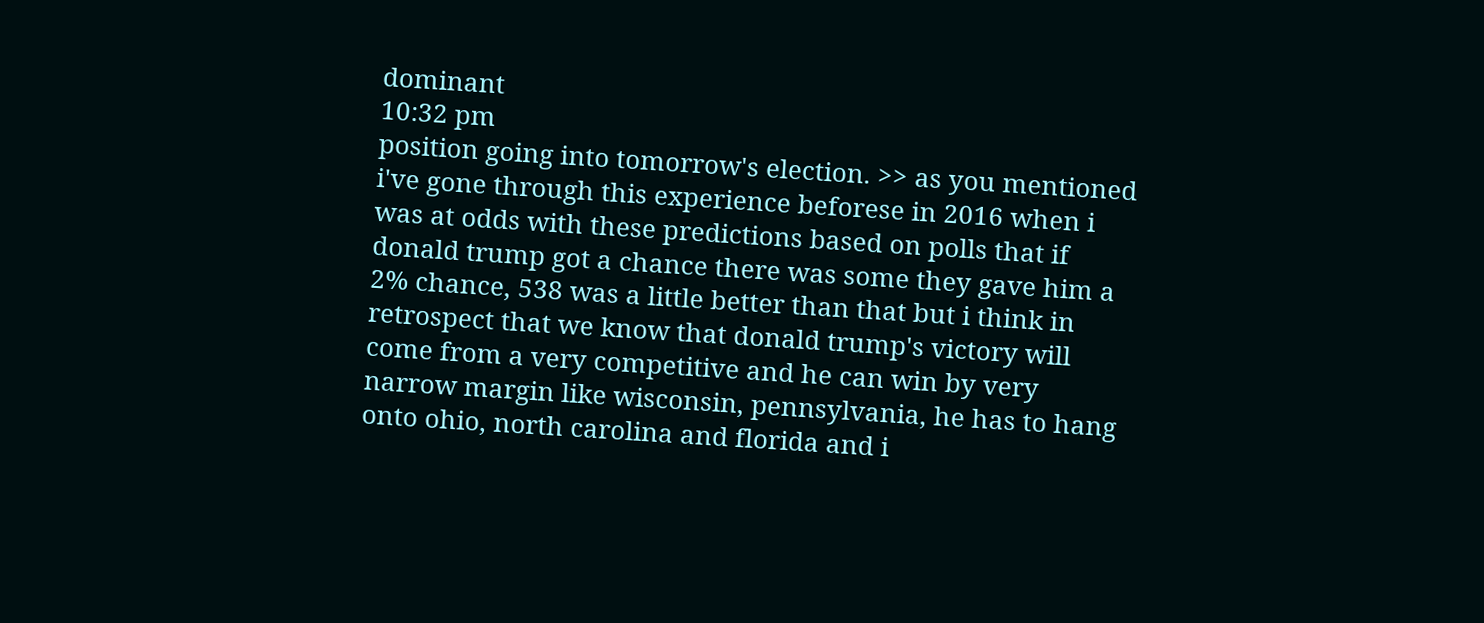dominant
10:32 pm
position going into tomorrow's election. >> as you mentioned i've gone through this experience beforese in 2016 when i was at odds with these predictions based on polls that if donald trump got a chance there was some they gave him a 2% chance, 538 was a little better than that but i think in retrospect that we know that donald trump's victory will come from a very competitive and he can win by very narrow margin like wisconsin, pennsylvania, he has to hang onto ohio, north carolina and florida and i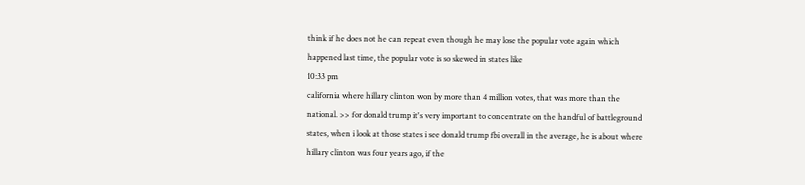think if he does not he can repeat even though he may lose the popular vote again which happened last time, the popular vote is so skewed in states like
10:33 pm
california where hillary clinton won by more than 4 million votes, that was more than the national. >> for donald trump it's very important to concentrate on the handful of battleground states, when i look at those states i see donald trump fbi overall in the average, he is about where hillary clinton was four years ago, if the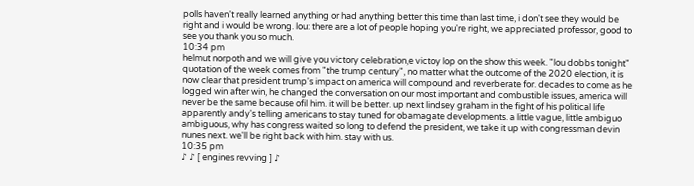polls haven't really learned anything or had anything better this time than last time, i don't see they would be right and i would be wrong. lou: there are a lot of people hoping you're right, we appreciated professor, good to see you thank you so much.
10:34 pm
helmut norpoth and we will give you victory celebration,e victoy lop on the show this week. "lou dobbs tonight" quotation of the week comes from "the trump century", no matter what the outcome of the 2020 election, it is now clear that president trump's impact on america will compound and reverberate for. decades to come as he logged win after win, he changed the conversation on our most important and combustible issues, america will never be the same because ofil him. it will be better. up next lindsey graham in the fight of his political life apparently andy's telling americans to stay tuned for obamagate developments. a little vague, little ambiguo ambiguous, why has congress waited so long to defend the president, we take it up with congressman devin nunes next. we'll be right back with him. stay with us.
10:35 pm
♪ ♪ [ engines revving ] ♪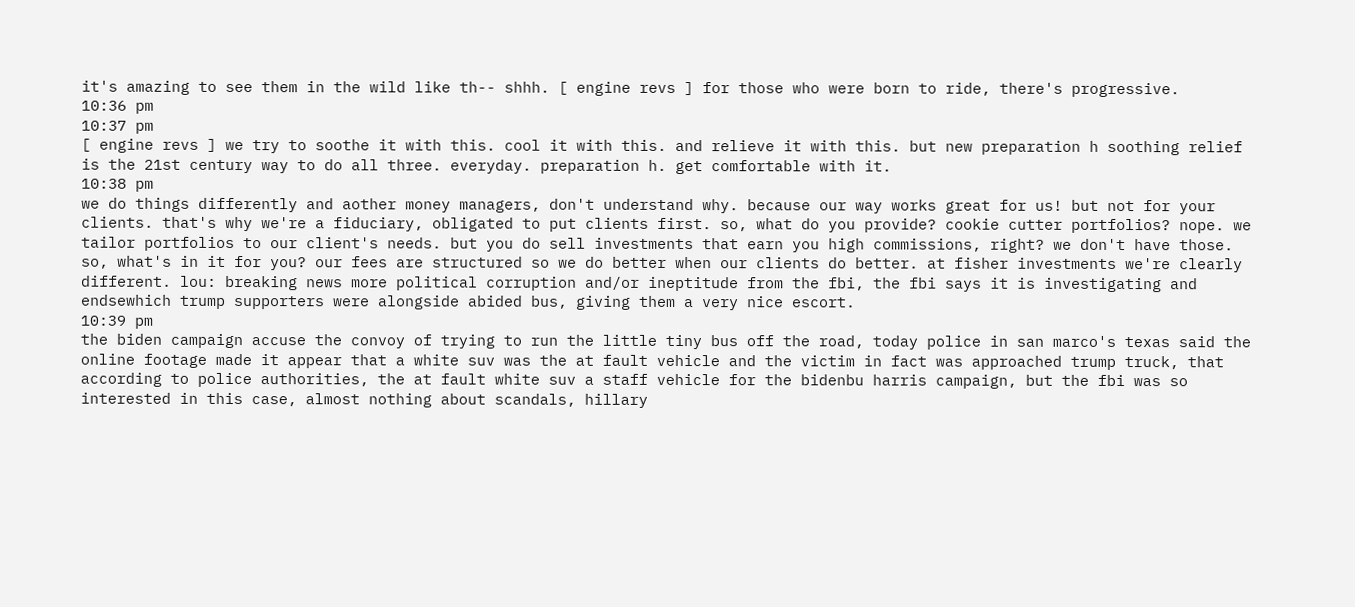it's amazing to see them in the wild like th-- shhh. [ engine revs ] for those who were born to ride, there's progressive.
10:36 pm
10:37 pm
[ engine revs ] we try to soothe it with this. cool it with this. and relieve it with this. but new preparation h soothing relief is the 21st century way to do all three. everyday. preparation h. get comfortable with it.
10:38 pm
we do things differently and aother money managers, don't understand why. because our way works great for us! but not for your clients. that's why we're a fiduciary, obligated to put clients first. so, what do you provide? cookie cutter portfolios? nope. we tailor portfolios to our client's needs. but you do sell investments that earn you high commissions, right? we don't have those. so, what's in it for you? our fees are structured so we do better when our clients do better. at fisher investments we're clearly different. lou: breaking news more political corruption and/or ineptitude from the fbi, the fbi says it is investigating and endsewhich trump supporters were alongside abided bus, giving them a very nice escort.
10:39 pm
the biden campaign accuse the convoy of trying to run the little tiny bus off the road, today police in san marco's texas said the online footage made it appear that a white suv was the at fault vehicle and the victim in fact was approached trump truck, that according to police authorities, the at fault white suv a staff vehicle for the bidenbu harris campaign, but the fbi was so interested in this case, almost nothing about scandals, hillary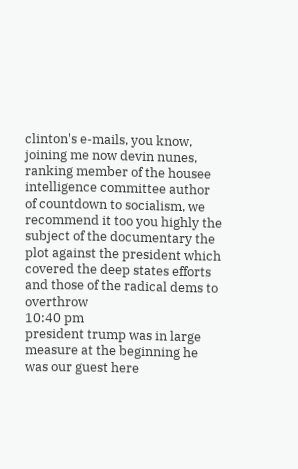clinton's e-mails, you know, joining me now devin nunes, ranking member of the housee intelligence committee author of countdown to socialism, we recommend it too you highly the subject of the documentary the plot against the president which covered the deep states efforts and those of the radical dems to overthrow
10:40 pm
president trump was in large measure at the beginning he was our guest here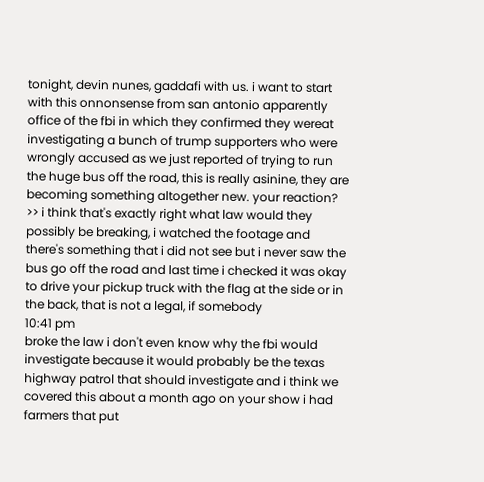tonight, devin nunes, gaddafi with us. i want to start with this onnonsense from san antonio apparently office of the fbi in which they confirmed they wereat investigating a bunch of trump supporters who were wrongly accused as we just reported of trying to run the huge bus off the road, this is really asinine, they are becoming something altogether new. your reaction? >> i think that's exactly right what law would they possibly be breaking, i watched the footage and there's something that i did not see but i never saw the bus go off the road and last time i checked it was okay to drive your pickup truck with the flag at the side or in the back, that is not a legal, if somebody
10:41 pm
broke the law i don't even know why the fbi would investigate because it would probably be the texas highway patrol that should investigate and i think we covered this about a month ago on your show i had farmers that put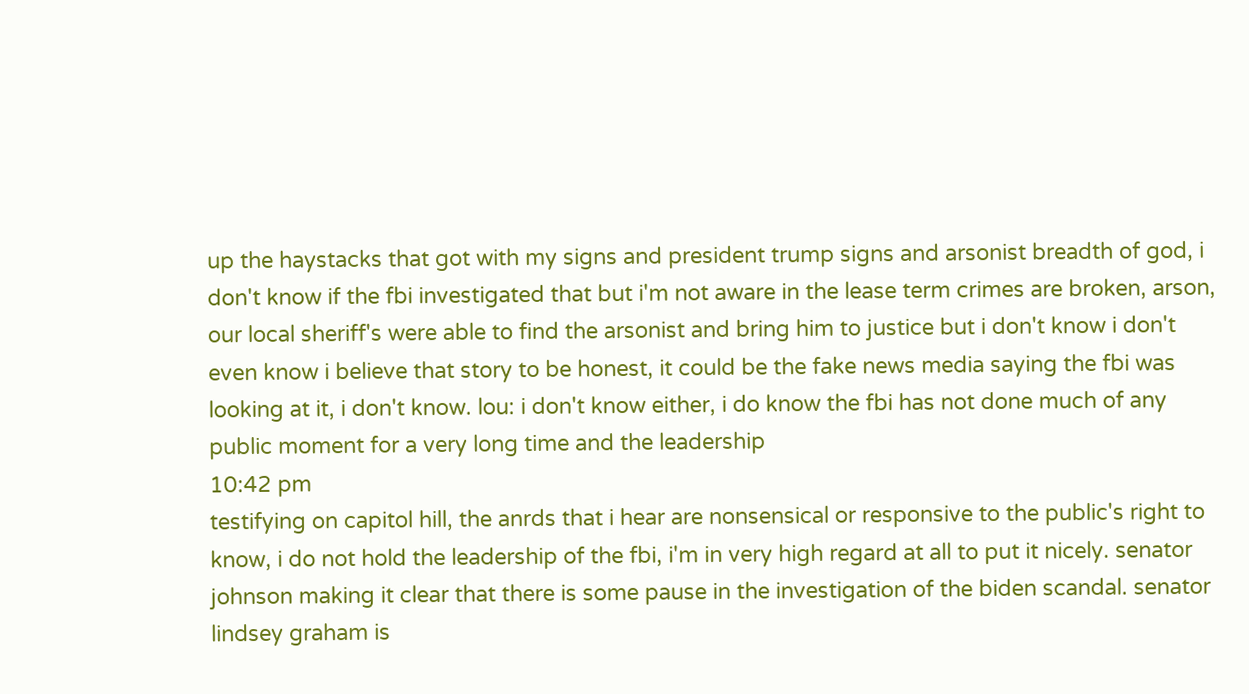up the haystacks that got with my signs and president trump signs and arsonist breadth of god, i don't know if the fbi investigated that but i'm not aware in the lease term crimes are broken, arson, our local sheriff's were able to find the arsonist and bring him to justice but i don't know i don't even know i believe that story to be honest, it could be the fake news media saying the fbi was looking at it, i don't know. lou: i don't know either, i do know the fbi has not done much of any public moment for a very long time and the leadership
10:42 pm
testifying on capitol hill, the anrds that i hear are nonsensical or responsive to the public's right to know, i do not hold the leadership of the fbi, i'm in very high regard at all to put it nicely. senator johnson making it clear that there is some pause in the investigation of the biden scandal. senator lindsey graham is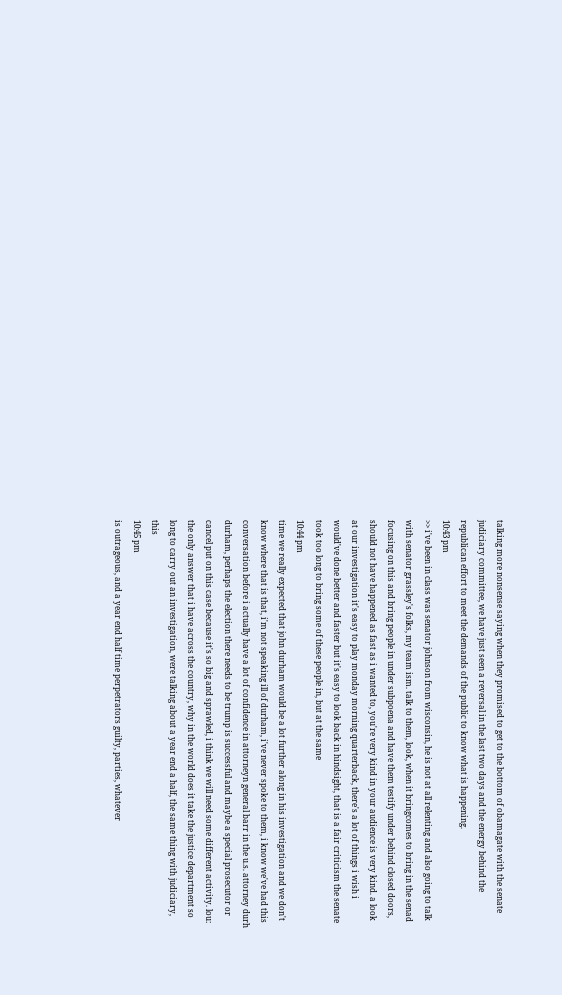talking more nonsense saying when they promised to get to the bottom of obamagate with the senate judiciary committee, we have just seen a reversal in the last two days and the energy behind the republican effort to meet the demands of the public to know what is happening.
10:43 pm
>> i've been in class was senator johnson from wisconsin, he is not at all relenting and also going to talk with senator grassley's folks, my team ism. talk to them, look, when it bringcomes to bring in the senad focusing on this and bring people in under subpoena and have them testify under behind closed doors, should not have happened as fast as i wanted to, you're very kind in your audience is very kind. a look at our investigation it's easy to play monday morning quarterback, there's a lot of things i wish i would've done better and faster but it's easy to look back in hindsight, that is a fair criticism the senate took too long to bring some of these people in, but at the same
10:44 pm
time we really expected that john durham would be a lot further along in his investigation and we don't know where that is that, i'm not speaking ill of durham, i've never spoke to them, i know we've had this conversation before i actually have a lot of confidence in attorneyn general barr in the u.s. attorney durh durham, perhaps the election there needs to be trump is successful and maybe a special prosecutor or cancel put on this case because it's so big and sprawled, i think we will need some different activity. lou: the only answer that i have across the country, why in the world does it take the justice department so long to carry out an investigation, were talking about a year end a half, the same thing with judiciary, this
10:45 pm
is outrageous, and a year end half time perpetrators guilty, parties, whatever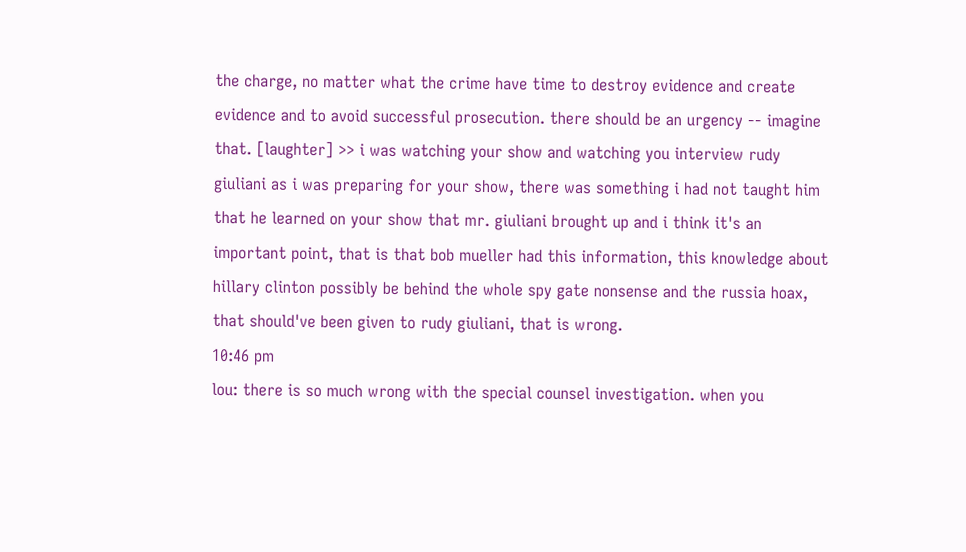the charge, no matter what the crime have time to destroy evidence and create evidence and to avoid successful prosecution. there should be an urgency -- imagine that. [laughter] >> i was watching your show and watching you interview rudy giuliani as i was preparing for your show, there was something i had not taught him that he learned on your show that mr. giuliani brought up and i think it's an important point, that is that bob mueller had this information, this knowledge about hillary clinton possibly be behind the whole spy gate nonsense and the russia hoax, that should've been given to rudy giuliani, that is wrong.
10:46 pm
lou: there is so much wrong with the special counsel investigation. when you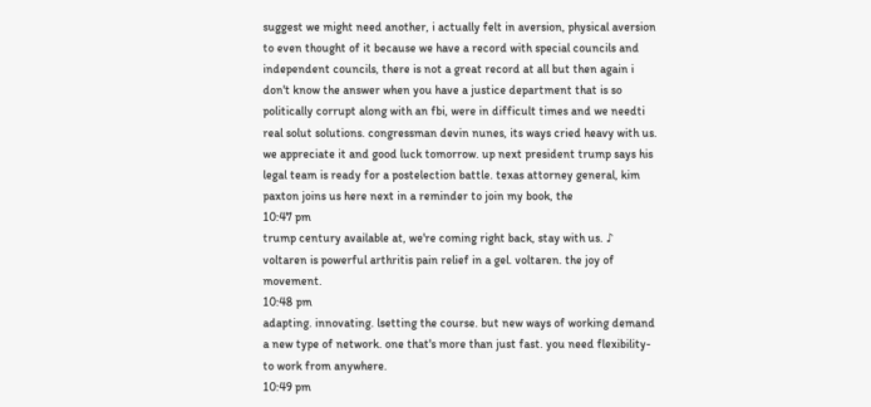suggest we might need another, i actually felt in aversion, physical aversion to even thought of it because we have a record with special councils and independent councils, there is not a great record at all but then again i don't know the answer when you have a justice department that is so politically corrupt along with an fbi, were in difficult times and we needti real solut solutions. congressman devin nunes, its ways cried heavy with us. we appreciate it and good luck tomorrow. up next president trump says his legal team is ready for a postelection battle. texas attorney general, kim paxton joins us here next in a reminder to join my book, the
10:47 pm
trump century available at, we're coming right back, stay with us. ♪ voltaren is powerful arthritis pain relief in a gel. voltaren. the joy of movement.
10:48 pm
adapting. innovating. lsetting the course. but new ways of working demand a new type of network. one that's more than just fast. you need flexibility- to work from anywhere.
10:49 pm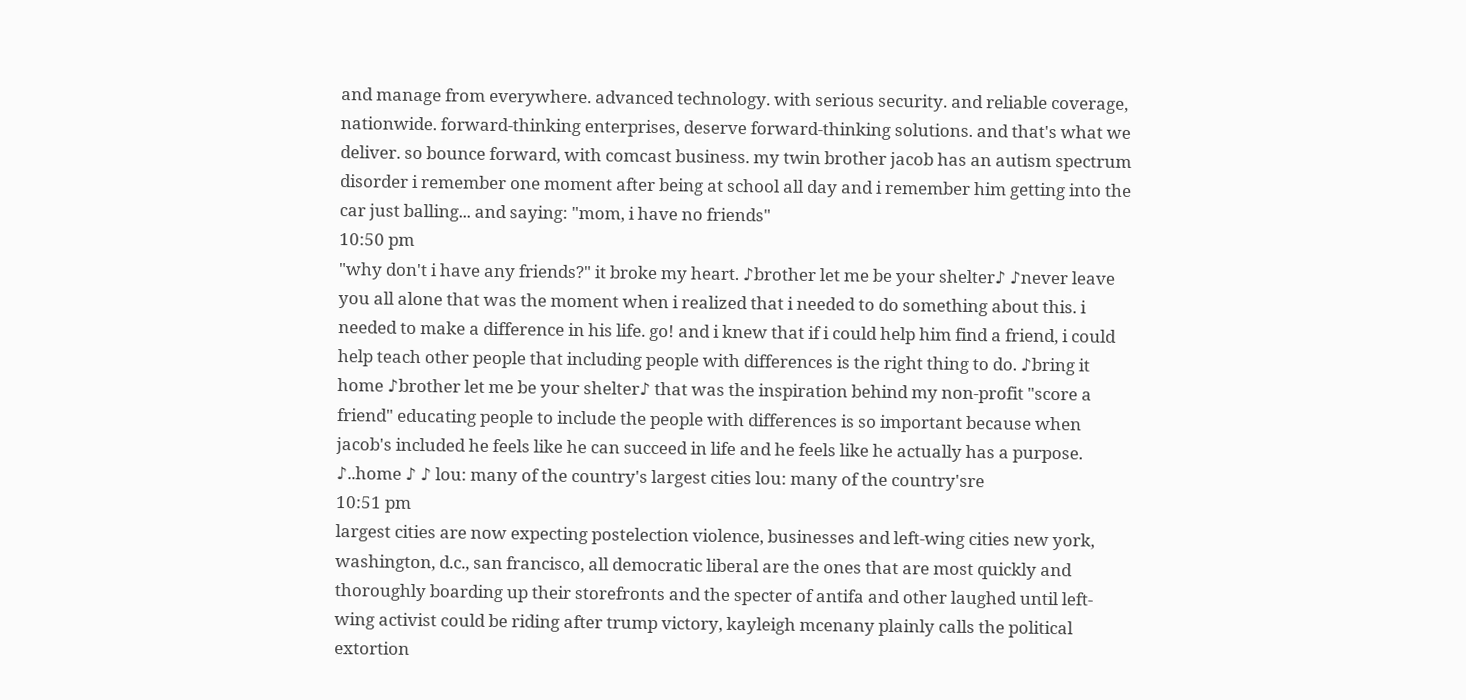and manage from everywhere. advanced technology. with serious security. and reliable coverage, nationwide. forward-thinking enterprises, deserve forward-thinking solutions. and that's what we deliver. so bounce forward, with comcast business. my twin brother jacob has an autism spectrum disorder i remember one moment after being at school all day and i remember him getting into the car just balling... and saying: "mom, i have no friends"
10:50 pm
"why don't i have any friends?" it broke my heart. ♪brother let me be your shelter♪ ♪never leave you all alone that was the moment when i realized that i needed to do something about this. i needed to make a difference in his life. go! and i knew that if i could help him find a friend, i could help teach other people that including people with differences is the right thing to do. ♪bring it home ♪brother let me be your shelter♪ that was the inspiration behind my non-profit "score a friend" educating people to include the people with differences is so important because when jacob's included he feels like he can succeed in life and he feels like he actually has a purpose. ♪..home ♪ ♪ lou: many of the country's largest cities lou: many of the country'sre
10:51 pm
largest cities are now expecting postelection violence, businesses and left-wing cities new york, washington, d.c., san francisco, all democratic liberal are the ones that are most quickly and thoroughly boarding up their storefronts and the specter of antifa and other laughed until left-wing activist could be riding after trump victory, kayleigh mcenany plainly calls the political extortion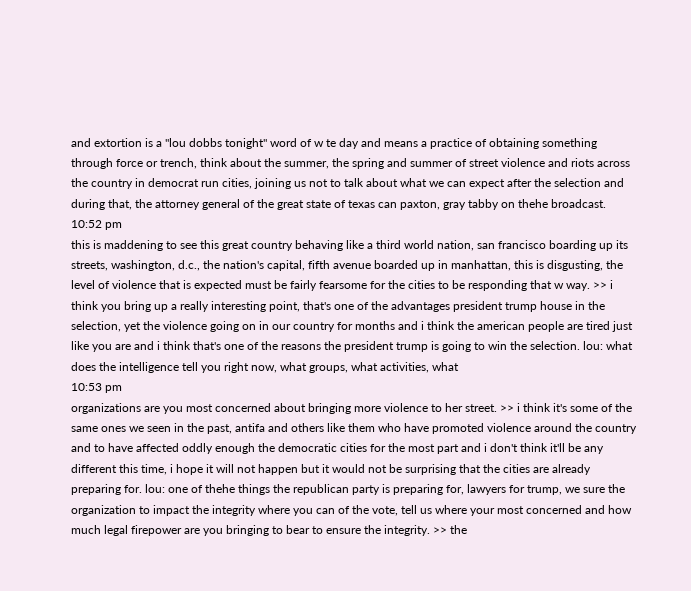and extortion is a "lou dobbs tonight" word of w te day and means a practice of obtaining something through force or trench, think about the summer, the spring and summer of street violence and riots across the country in democrat run cities, joining us not to talk about what we can expect after the selection and during that, the attorney general of the great state of texas can paxton, gray tabby on thehe broadcast.
10:52 pm
this is maddening to see this great country behaving like a third world nation, san francisco boarding up its streets, washington, d.c., the nation's capital, fifth avenue boarded up in manhattan, this is disgusting, the level of violence that is expected must be fairly fearsome for the cities to be responding that w way. >> i think you bring up a really interesting point, that's one of the advantages president trump house in the selection, yet the violence going on in our country for months and i think the american people are tired just like you are and i think that's one of the reasons the president trump is going to win the selection. lou: what does the intelligence tell you right now, what groups, what activities, what
10:53 pm
organizations are you most concerned about bringing more violence to her street. >> i think it's some of the same ones we seen in the past, antifa and others like them who have promoted violence around the country and to have affected oddly enough the democratic cities for the most part and i don't think it'll be any different this time, i hope it will not happen but it would not be surprising that the cities are already preparing for. lou: one of thehe things the republican party is preparing for, lawyers for trump, we sure the organization to impact the integrity where you can of the vote, tell us where your most concerned and how much legal firepower are you bringing to bear to ensure the integrity. >> the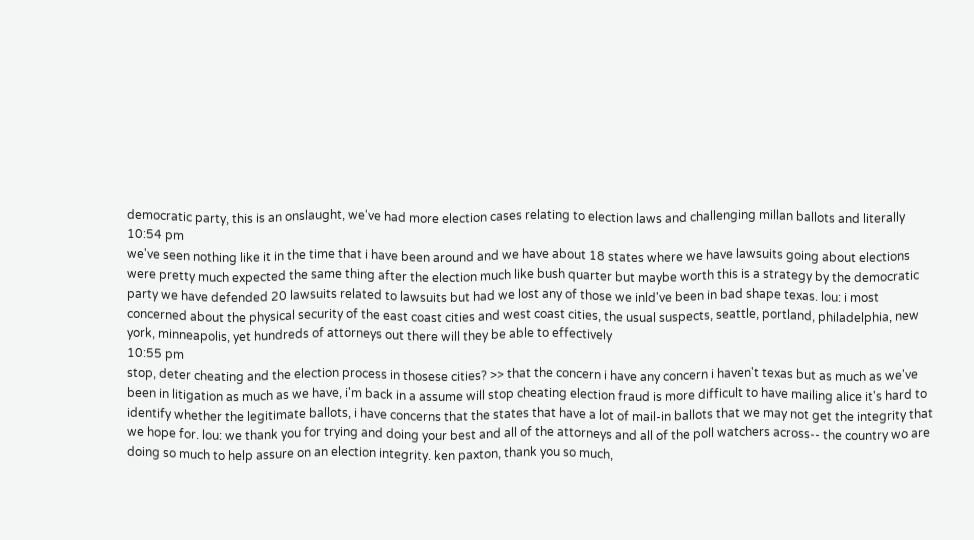democratic party, this is an onslaught, we've had more election cases relating to election laws and challenging millan ballots and literally
10:54 pm
we've seen nothing like it in the time that i have been around and we have about 18 states where we have lawsuits going about elections were pretty much expected the same thing after the election much like bush quarter but maybe worth this is a strategy by the democratic party we have defended 20 lawsuits related to lawsuits but had we lost any of those we inld've been in bad shape texas. lou: i most concerned about the physical security of the east coast cities and west coast cities, the usual suspects, seattle, portland, philadelphia, new york, minneapolis, yet hundreds of attorneys out there will they be able to effectively
10:55 pm
stop, deter cheating and the election process in thosese cities? >> that the concern i have any concern i haven't texas but as much as we've been in litigation as much as we have, i'm back in a assume will stop cheating election fraud is more difficult to have mailing alice it's hard to identify whether the legitimate ballots, i have concerns that the states that have a lot of mail-in ballots that we may not get the integrity that we hope for. lou: we thank you for trying and doing your best and all of the attorneys and all of the poll watchers across-- the country wo are doing so much to help assure on an election integrity. ken paxton, thank you so much,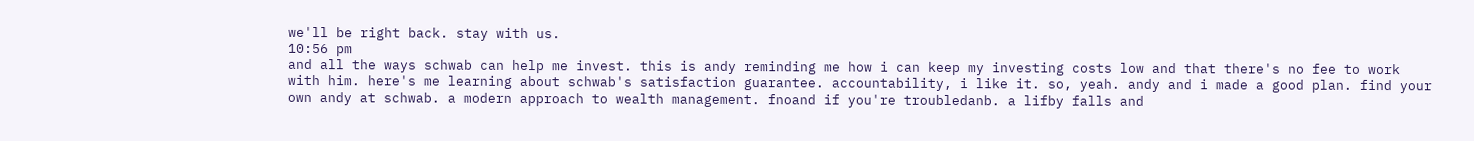we'll be right back. stay with us.
10:56 pm
and all the ways schwab can help me invest. this is andy reminding me how i can keep my investing costs low and that there's no fee to work with him. here's me learning about schwab's satisfaction guarantee. accountability, i like it. so, yeah. andy and i made a good plan. find your own andy at schwab. a modern approach to wealth management. fnoand if you're troubledanb. a lifby falls and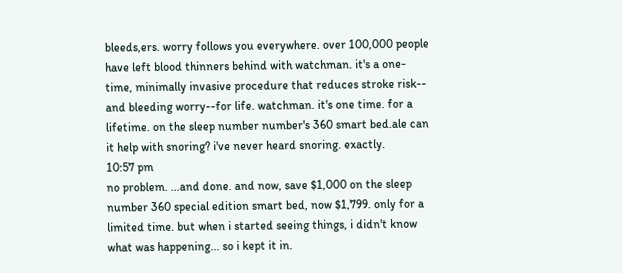bleeds,ers. worry follows you everywhere. over 100,000 people have left blood thinners behind with watchman. it's a one-time, minimally invasive procedure that reduces stroke risk-- and bleeding worry--for life. watchman. it's one time. for a lifetime. on the sleep number number's 360 smart bed.ale can it help with snoring? i've never heard snoring. exactly.
10:57 pm
no problem. ...and done. and now, save $1,000 on the sleep number 360 special edition smart bed, now $1,799. only for a limited time. but when i started seeing things, i didn't know what was happening... so i kept it in.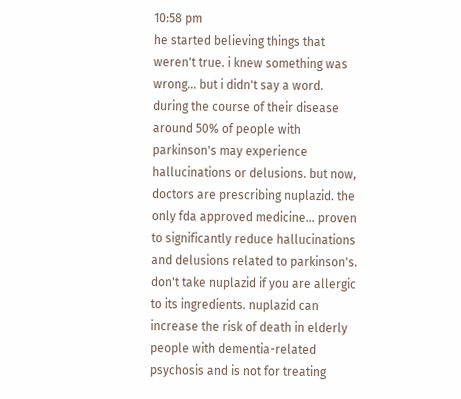10:58 pm
he started believing things that weren't true. i knew something was wrong... but i didn't say a word. during the course of their disease around 50% of people with parkinson's may experience hallucinations or delusions. but now, doctors are prescribing nuplazid. the only fda approved medicine... proven to significantly reduce hallucinations and delusions related to parkinson's. don't take nuplazid if you are allergic to its ingredients. nuplazid can increase the risk of death in elderly people with dementia-related psychosis and is not for treating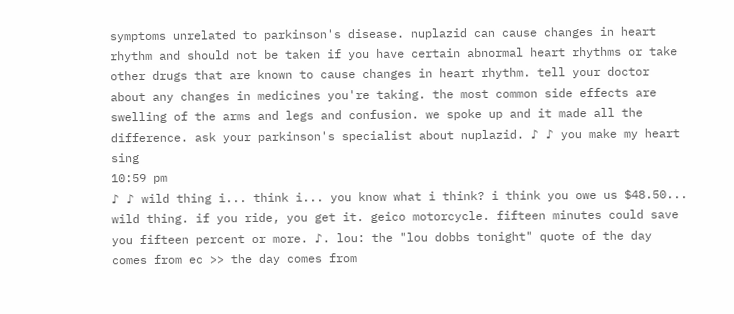symptoms unrelated to parkinson's disease. nuplazid can cause changes in heart rhythm and should not be taken if you have certain abnormal heart rhythms or take other drugs that are known to cause changes in heart rhythm. tell your doctor about any changes in medicines you're taking. the most common side effects are swelling of the arms and legs and confusion. we spoke up and it made all the difference. ask your parkinson's specialist about nuplazid. ♪ ♪ you make my heart sing
10:59 pm
♪ ♪ wild thing i... think i... you know what i think? i think you owe us $48.50... wild thing. if you ride, you get it. geico motorcycle. fifteen minutes could save you fifteen percent or more. ♪. lou: the "lou dobbs tonight" quote of the day comes from ec >> the day comes from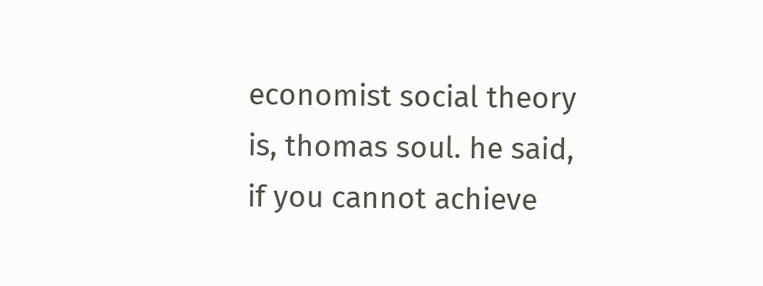economist social theory is, thomas soul. he said, if you cannot achieve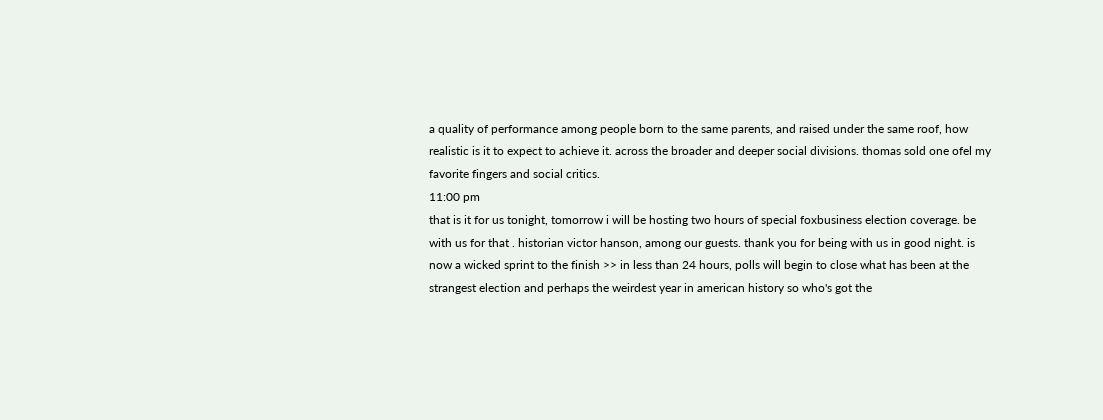a quality of performance among people born to the same parents, and raised under the same roof, how realistic is it to expect to achieve it. across the broader and deeper social divisions. thomas sold one ofel my favorite fingers and social critics.
11:00 pm
that is it for us tonight, tomorrow i will be hosting two hours of special foxbusiness election coverage. be with us for that . historian victor hanson, among our guests. thank you for being with us in good night. is now a wicked sprint to the finish >> in less than 24 hours, polls will begin to close what has been at the strangest election and perhaps the weirdest year in american history so who's got the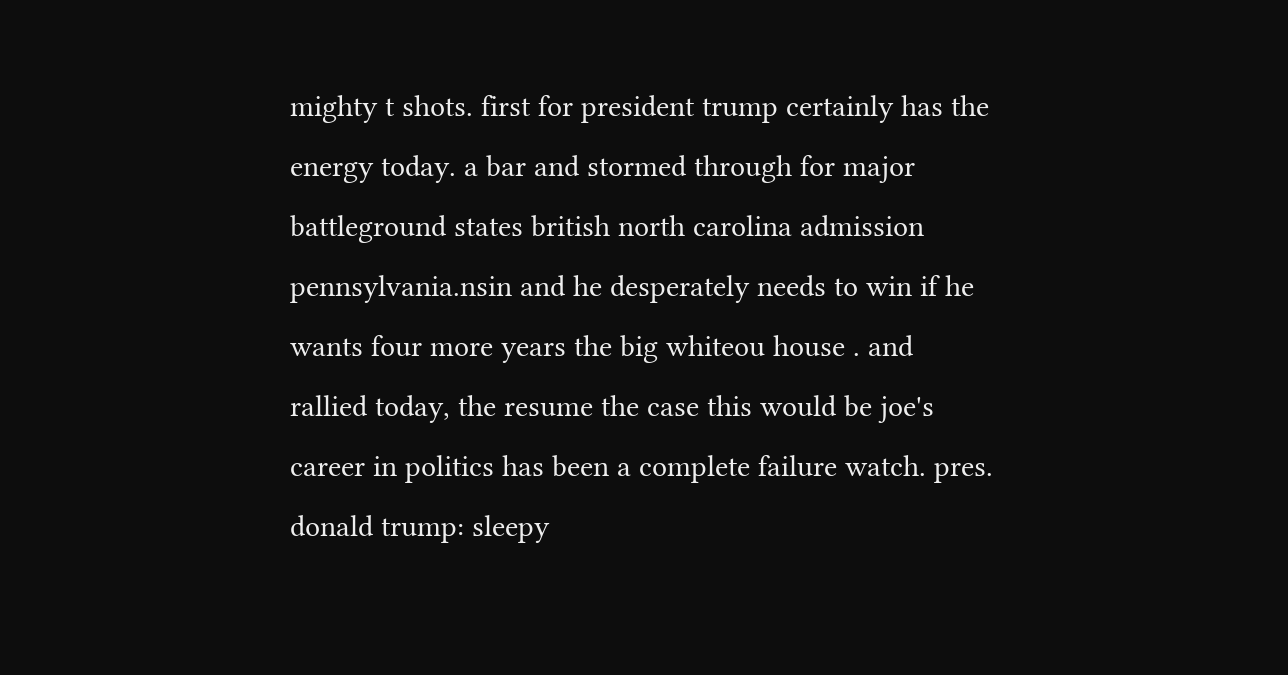mighty t shots. first for president trump certainly has the energy today. a bar and stormed through for major battleground states british north carolina admission pennsylvania.nsin and he desperately needs to win if he wants four more years the big whiteou house . and rallied today, the resume the case this would be joe's career in politics has been a complete failure watch. pres. donald trump: sleepy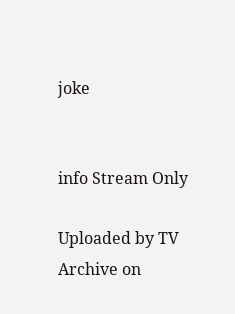joke


info Stream Only

Uploaded by TV Archive on